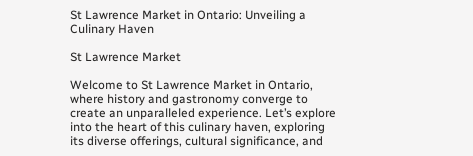St Lawrence Market in Ontario: Unveiling a Culinary Haven

St Lawrence Market

Welcome to St Lawrence Market in Ontario, where history and gastronomy converge to create an unparalleled experience. Let’s explore into the heart of this culinary haven, exploring its diverse offerings, cultural significance, and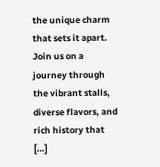the unique charm that sets it apart. Join us on a journey through the vibrant stalls, diverse flavors, and rich history that […]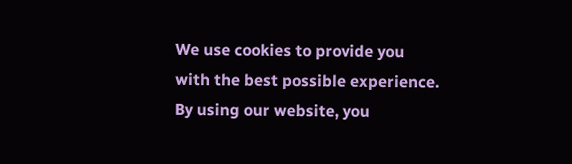We use cookies to provide you with the best possible experience. By using our website, you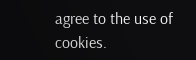agree to the use of cookies.